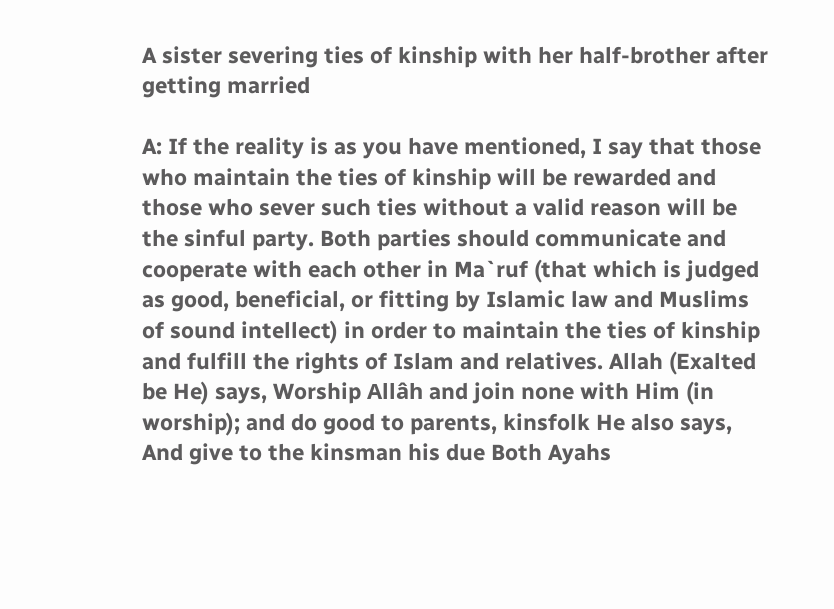A sister severing ties of kinship with her half-brother after getting married

A: If the reality is as you have mentioned, I say that those who maintain the ties of kinship will be rewarded and those who sever such ties without a valid reason will be the sinful party. Both parties should communicate and cooperate with each other in Ma`ruf (that which is judged as good, beneficial, or fitting by Islamic law and Muslims of sound intellect) in order to maintain the ties of kinship and fulfill the rights of Islam and relatives. Allah (Exalted be He) says, Worship Allâh and join none with Him (in worship); and do good to parents, kinsfolk He also says, And give to the kinsman his due Both Ayahs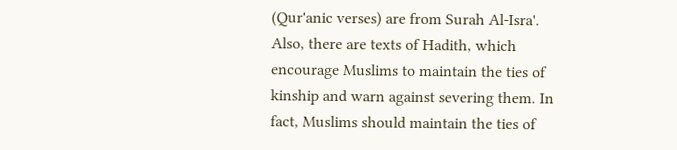(Qur'anic verses) are from Surah Al-Isra'. Also, there are texts of Hadith, which encourage Muslims to maintain the ties of kinship and warn against severing them. In fact, Muslims should maintain the ties of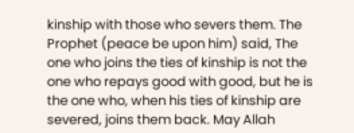kinship with those who severs them. The Prophet (peace be upon him) said, The one who joins the ties of kinship is not the one who repays good with good, but he is the one who, when his ties of kinship are severed, joins them back. May Allah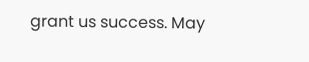grant us success. May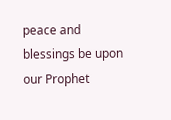peace and blessings be upon our Prophet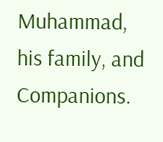Muhammad, his family, and Companions.